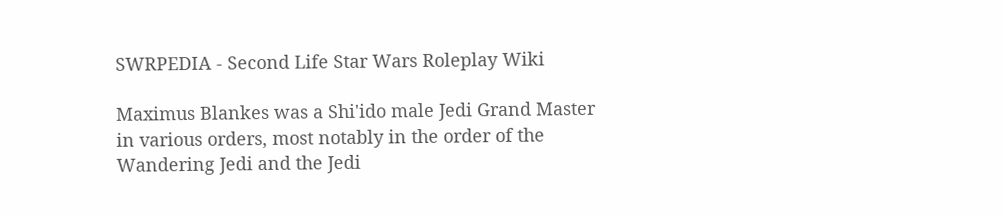SWRPEDIA - Second Life Star Wars Roleplay Wiki

Maximus Blankes was a Shi'ido male Jedi Grand Master in various orders, most notably in the order of the Wandering Jedi and the Jedi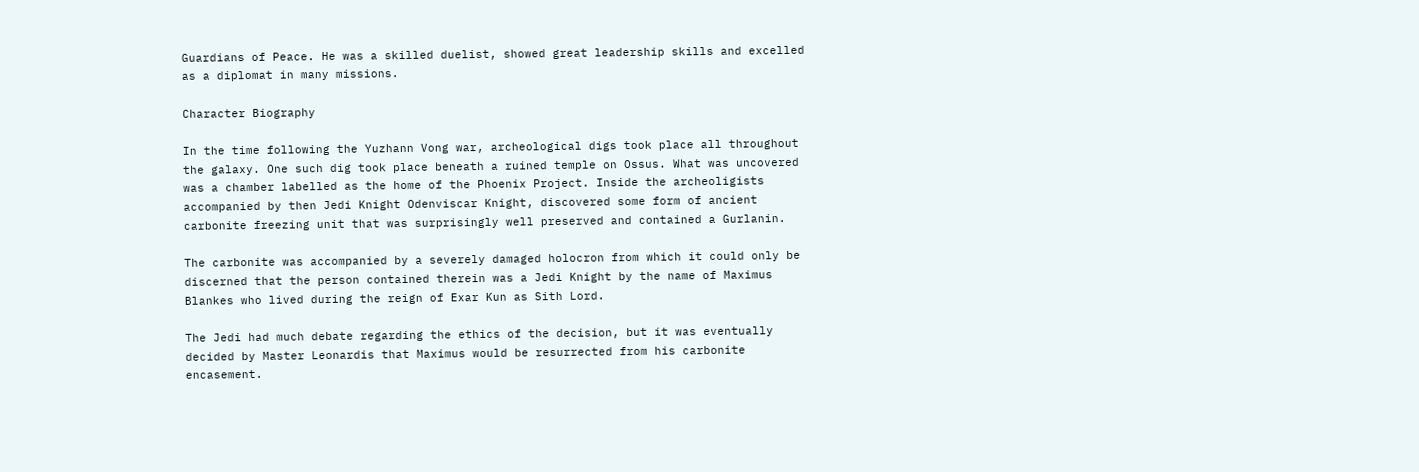Guardians of Peace. He was a skilled duelist, showed great leadership skills and excelled as a diplomat in many missions.

Character Biography

In the time following the Yuzhann Vong war, archeological digs took place all throughout the galaxy. One such dig took place beneath a ruined temple on Ossus. What was uncovered was a chamber labelled as the home of the Phoenix Project. Inside the archeoligists accompanied by then Jedi Knight Odenviscar Knight, discovered some form of ancient carbonite freezing unit that was surprisingly well preserved and contained a Gurlanin.

The carbonite was accompanied by a severely damaged holocron from which it could only be discerned that the person contained therein was a Jedi Knight by the name of Maximus Blankes who lived during the reign of Exar Kun as Sith Lord.

The Jedi had much debate regarding the ethics of the decision, but it was eventually decided by Master Leonardis that Maximus would be resurrected from his carbonite encasement.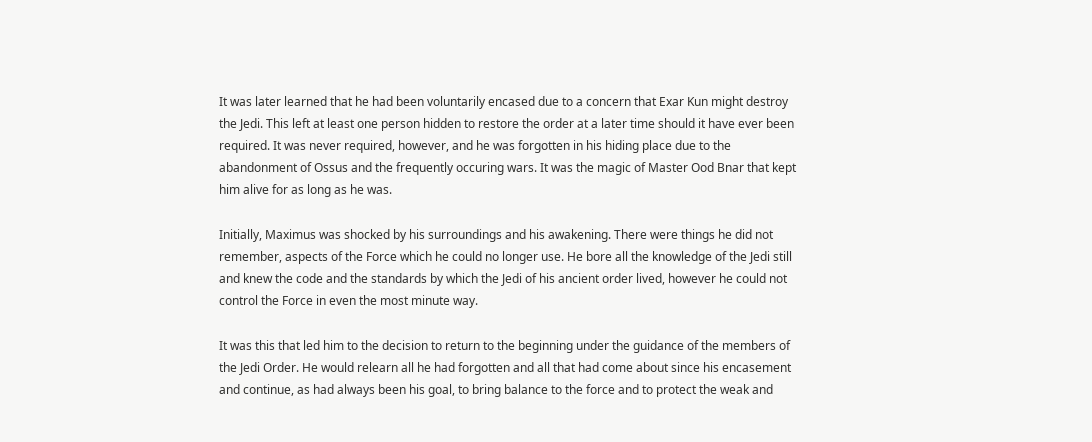It was later learned that he had been voluntarily encased due to a concern that Exar Kun might destroy the Jedi. This left at least one person hidden to restore the order at a later time should it have ever been required. It was never required, however, and he was forgotten in his hiding place due to the abandonment of Ossus and the frequently occuring wars. It was the magic of Master Ood Bnar that kept him alive for as long as he was.

Initially, Maximus was shocked by his surroundings and his awakening. There were things he did not remember, aspects of the Force which he could no longer use. He bore all the knowledge of the Jedi still and knew the code and the standards by which the Jedi of his ancient order lived, however he could not control the Force in even the most minute way.

It was this that led him to the decision to return to the beginning under the guidance of the members of the Jedi Order. He would relearn all he had forgotten and all that had come about since his encasement and continue, as had always been his goal, to bring balance to the force and to protect the weak and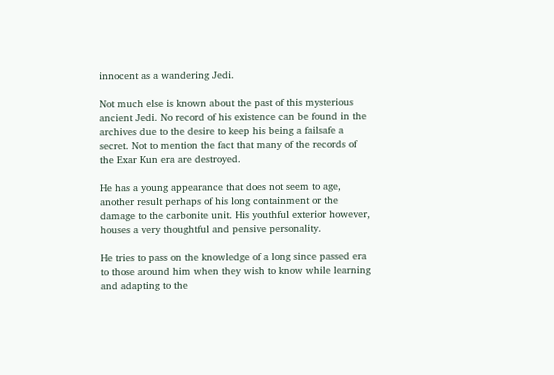innocent as a wandering Jedi.

Not much else is known about the past of this mysterious ancient Jedi. No record of his existence can be found in the archives due to the desire to keep his being a failsafe a secret. Not to mention the fact that many of the records of the Exar Kun era are destroyed.

He has a young appearance that does not seem to age, another result perhaps of his long containment or the damage to the carbonite unit. His youthful exterior however, houses a very thoughtful and pensive personality.

He tries to pass on the knowledge of a long since passed era to those around him when they wish to know while learning and adapting to the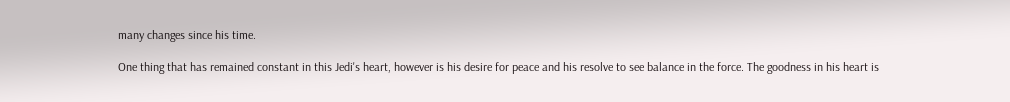many changes since his time.

One thing that has remained constant in this Jedi's heart, however is his desire for peace and his resolve to see balance in the force. The goodness in his heart is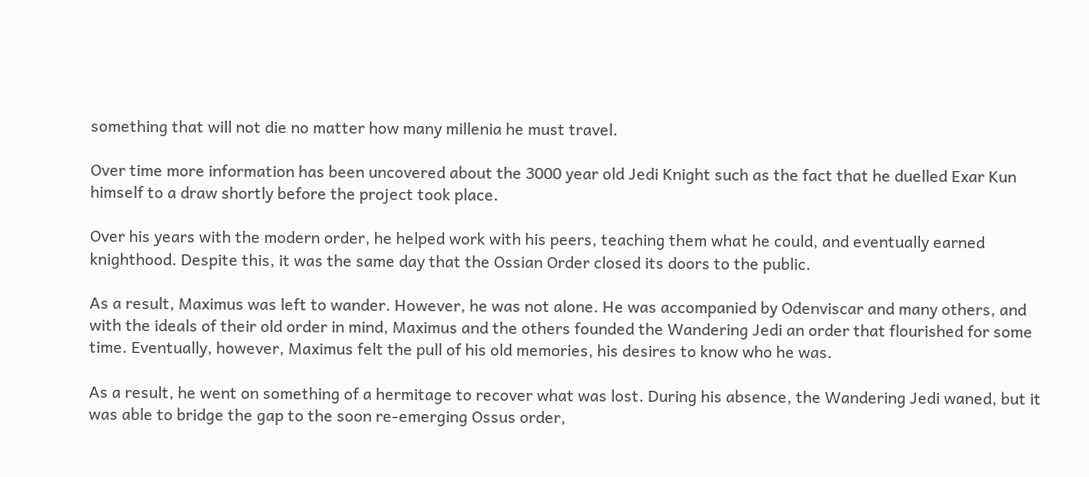something that will not die no matter how many millenia he must travel.

Over time more information has been uncovered about the 3000 year old Jedi Knight such as the fact that he duelled Exar Kun himself to a draw shortly before the project took place.

Over his years with the modern order, he helped work with his peers, teaching them what he could, and eventually earned knighthood. Despite this, it was the same day that the Ossian Order closed its doors to the public.

As a result, Maximus was left to wander. However, he was not alone. He was accompanied by Odenviscar and many others, and with the ideals of their old order in mind, Maximus and the others founded the Wandering Jedi an order that flourished for some time. Eventually, however, Maximus felt the pull of his old memories, his desires to know who he was.

As a result, he went on something of a hermitage to recover what was lost. During his absence, the Wandering Jedi waned, but it was able to bridge the gap to the soon re-emerging Ossus order,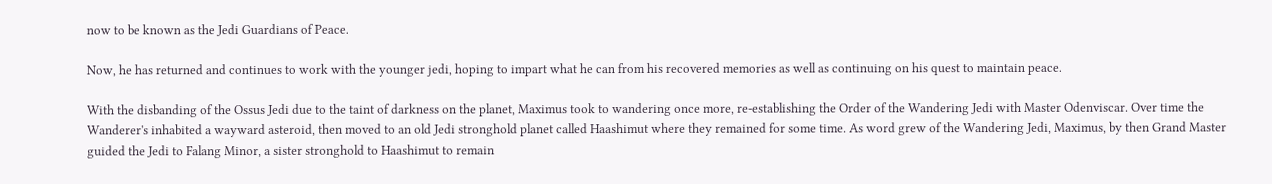now to be known as the Jedi Guardians of Peace.

Now, he has returned and continues to work with the younger jedi, hoping to impart what he can from his recovered memories as well as continuing on his quest to maintain peace.

With the disbanding of the Ossus Jedi due to the taint of darkness on the planet, Maximus took to wandering once more, re-establishing the Order of the Wandering Jedi with Master Odenviscar. Over time the Wanderer's inhabited a wayward asteroid, then moved to an old Jedi stronghold planet called Haashimut where they remained for some time. As word grew of the Wandering Jedi, Maximus, by then Grand Master guided the Jedi to Falang Minor, a sister stronghold to Haashimut to remain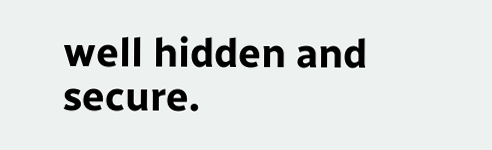well hidden and secure.